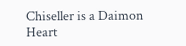Chiseller is a Daimon Heart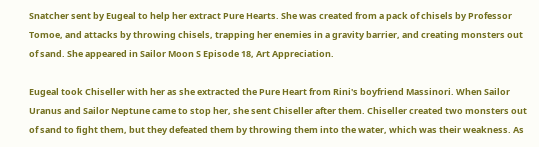Snatcher sent by Eugeal to help her extract Pure Hearts. She was created from a pack of chisels by Professor Tomoe, and attacks by throwing chisels, trapping her enemies in a gravity barrier, and creating monsters out of sand. She appeared in Sailor Moon S Episode 18, Art Appreciation.

Eugeal took Chiseller with her as she extracted the Pure Heart from Rini's boyfriend Massinori. When Sailor Uranus and Sailor Neptune came to stop her, she sent Chiseller after them. Chiseller created two monsters out of sand to fight them, but they defeated them by throwing them into the water, which was their weakness. As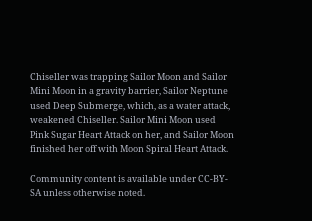Chiseller was trapping Sailor Moon and Sailor Mini Moon in a gravity barrier, Sailor Neptune used Deep Submerge, which, as a water attack, weakened Chiseller. Sailor Mini Moon used Pink Sugar Heart Attack on her, and Sailor Moon finished her off with Moon Spiral Heart Attack.

Community content is available under CC-BY-SA unless otherwise noted.